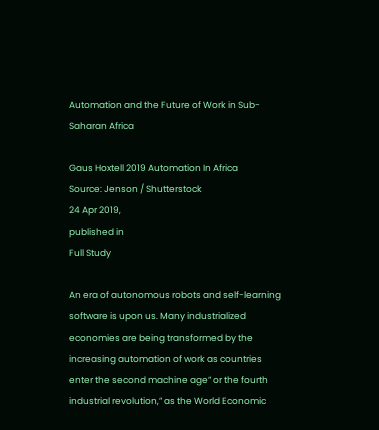Automation and the Future of Work in Sub-Saharan Africa

Gaus Hoxtell 2019 Automation In Africa
Source: Jenson / Shutterstock
24 Apr 2019,
published in
Full Study

An era of autonomous robots and self-learning software is upon us. Many industrialized economies are being transformed by the increasing automation of work as countries enter the second machine age” or the fourth industrial revolution,” as the World Economic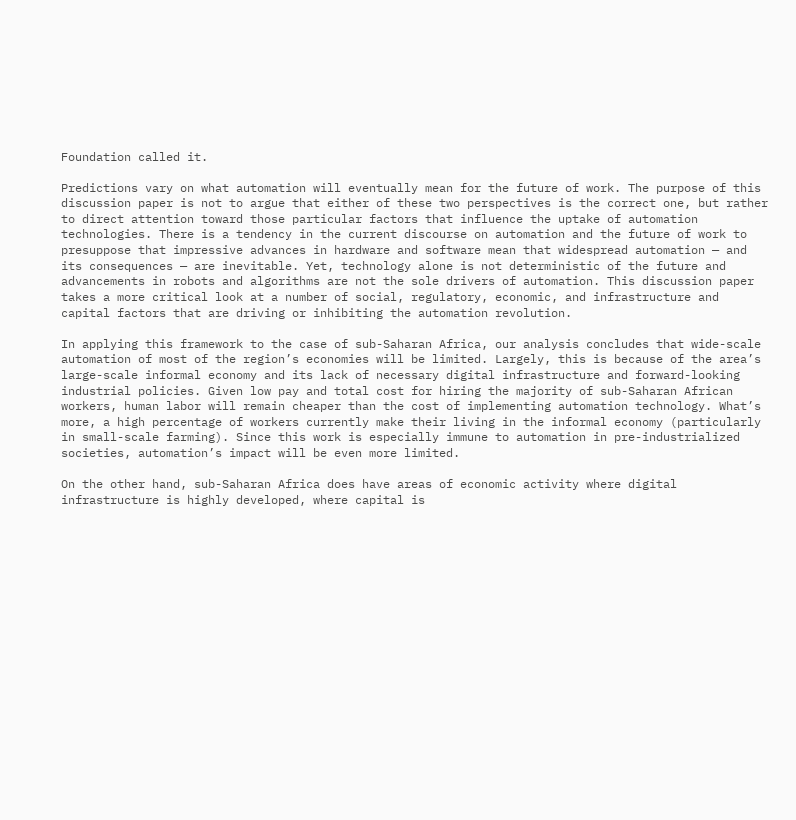Foundation called it.

Predictions vary on what automation will eventually mean for the future of work. The purpose of this discussion paper is not to argue that either of these two perspectives is the correct one, but rather to direct attention toward those particular factors that influence the uptake of automation technologies. There is a tendency in the current discourse on automation and the future of work to presuppose that impressive advances in hardware and software mean that widespread automation — and its consequences — are inevitable. Yet, technology alone is not deterministic of the future and advancements in robots and algorithms are not the sole drivers of automation. This discussion paper takes a more critical look at a number of social, regulatory, economic, and infrastructure and capital factors that are driving or inhibiting the automation revolution.

In applying this framework to the case of sub-Saharan Africa, our analysis concludes that wide-scale automation of most of the region’s economies will be limited. Largely, this is because of the area’s large-scale informal economy and its lack of necessary digital infrastructure and forward-looking industrial policies. Given low pay and total cost for hiring the majority of sub-Saharan African workers, human labor will remain cheaper than the cost of implementing automation technology. What’s more, a high percentage of workers currently make their living in the informal economy (particularly in small-scale farming). Since this work is especially immune to automation in pre-industrialized societies, automation’s impact will be even more limited.

On the other hand, sub-Saharan Africa does have areas of economic activity where digital infrastructure is highly developed, where capital is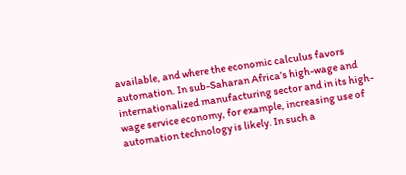available, and where the economic calculus favors automation. In sub-Saharan Africa’s high-wage and internationalized manufacturing sector and in its high-wage service economy, for example, increasing use of automation technology is likely. In such a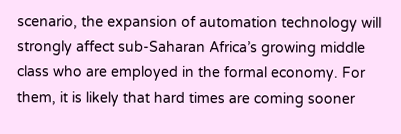scenario, the expansion of automation technology will strongly affect sub-Saharan Africa’s growing middle class who are employed in the formal economy. For them, it is likely that hard times are coming sooner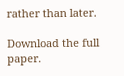rather than later.

Download the full paper.